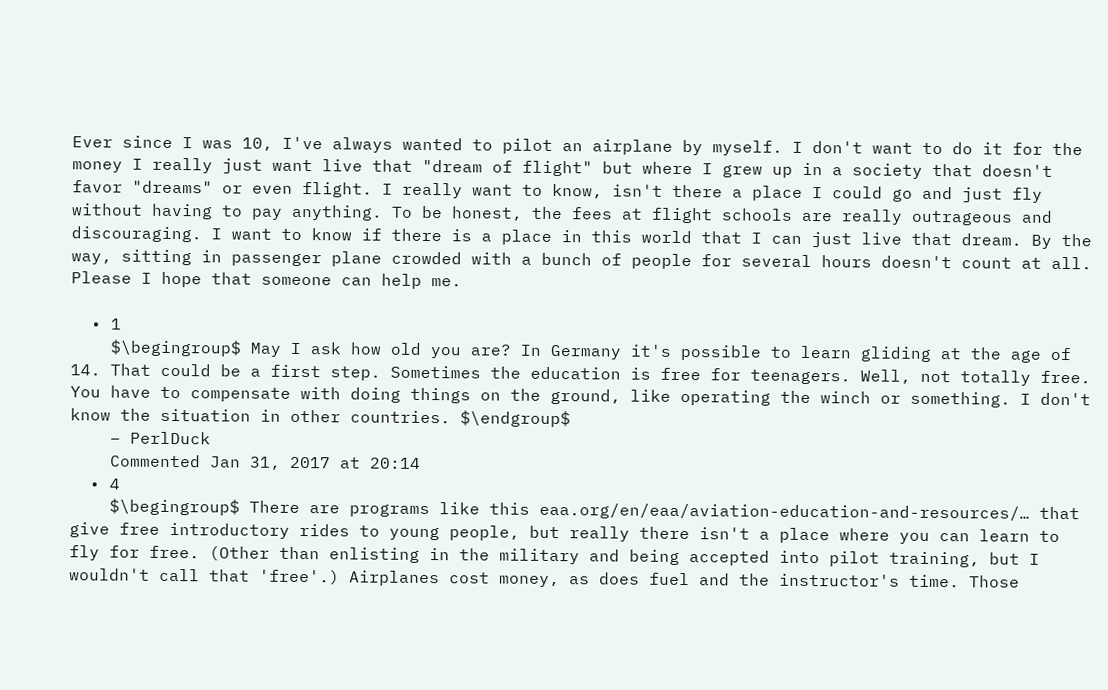Ever since I was 10, I've always wanted to pilot an airplane by myself. I don't want to do it for the money I really just want live that "dream of flight" but where I grew up in a society that doesn't favor "dreams" or even flight. I really want to know, isn't there a place I could go and just fly without having to pay anything. To be honest, the fees at flight schools are really outrageous and discouraging. I want to know if there is a place in this world that I can just live that dream. By the way, sitting in passenger plane crowded with a bunch of people for several hours doesn't count at all. Please I hope that someone can help me.

  • 1
    $\begingroup$ May I ask how old you are? In Germany it's possible to learn gliding at the age of 14. That could be a first step. Sometimes the education is free for teenagers. Well, not totally free. You have to compensate with doing things on the ground, like operating the winch or something. I don't know the situation in other countries. $\endgroup$
    – PerlDuck
    Commented Jan 31, 2017 at 20:14
  • 4
    $\begingroup$ There are programs like this eaa.org/en/eaa/aviation-education-and-resources/… that give free introductory rides to young people, but really there isn't a place where you can learn to fly for free. (Other than enlisting in the military and being accepted into pilot training, but I wouldn't call that 'free'.) Airplanes cost money, as does fuel and the instructor's time. Those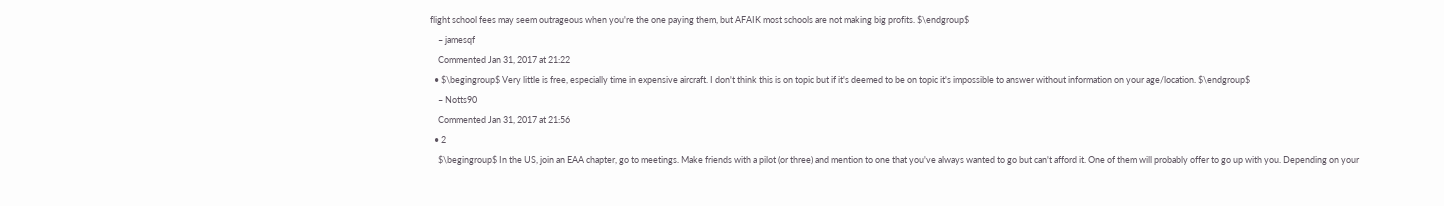flight school fees may seem outrageous when you're the one paying them, but AFAIK most schools are not making big profits. $\endgroup$
    – jamesqf
    Commented Jan 31, 2017 at 21:22
  • $\begingroup$ Very little is free, especially time in expensive aircraft. I don't think this is on topic but if it's deemed to be on topic it's impossible to answer without information on your age/location. $\endgroup$
    – Notts90
    Commented Jan 31, 2017 at 21:56
  • 2
    $\begingroup$ In the US, join an EAA chapter, go to meetings. Make friends with a pilot (or three) and mention to one that you've always wanted to go but can't afford it. One of them will probably offer to go up with you. Depending on your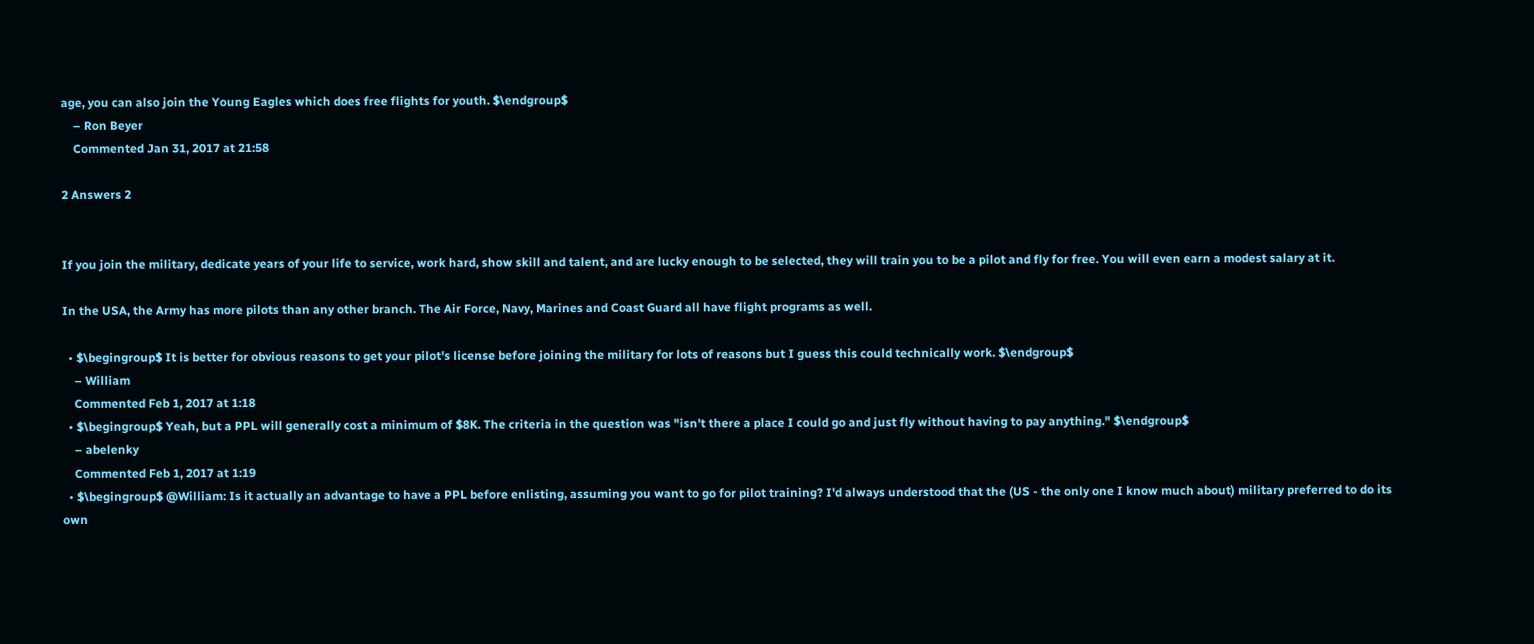age, you can also join the Young Eagles which does free flights for youth. $\endgroup$
    – Ron Beyer
    Commented Jan 31, 2017 at 21:58

2 Answers 2


If you join the military, dedicate years of your life to service, work hard, show skill and talent, and are lucky enough to be selected, they will train you to be a pilot and fly for free. You will even earn a modest salary at it.

In the USA, the Army has more pilots than any other branch. The Air Force, Navy, Marines and Coast Guard all have flight programs as well.

  • $\begingroup$ It is better for obvious reasons to get your pilot's license before joining the military for lots of reasons but I guess this could technically work. $\endgroup$
    – William
    Commented Feb 1, 2017 at 1:18
  • $\begingroup$ Yeah, but a PPL will generally cost a minimum of $8K. The criteria in the question was "isn't there a place I could go and just fly without having to pay anything." $\endgroup$
    – abelenky
    Commented Feb 1, 2017 at 1:19
  • $\begingroup$ @William: Is it actually an advantage to have a PPL before enlisting, assuming you want to go for pilot training? I'd always understood that the (US - the only one I know much about) military preferred to do its own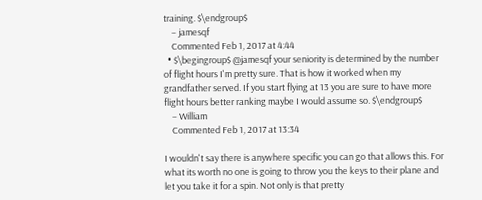training. $\endgroup$
    – jamesqf
    Commented Feb 1, 2017 at 4:44
  • $\begingroup$ @jamesqf your seniority is determined by the number of flight hours I'm pretty sure. That is how it worked when my grandfather served. If you start flying at 13 you are sure to have more flight hours better ranking maybe I would assume so. $\endgroup$
    – William
    Commented Feb 1, 2017 at 13:34

I wouldn't say there is anywhere specific you can go that allows this. For what its worth no one is going to throw you the keys to their plane and let you take it for a spin. Not only is that pretty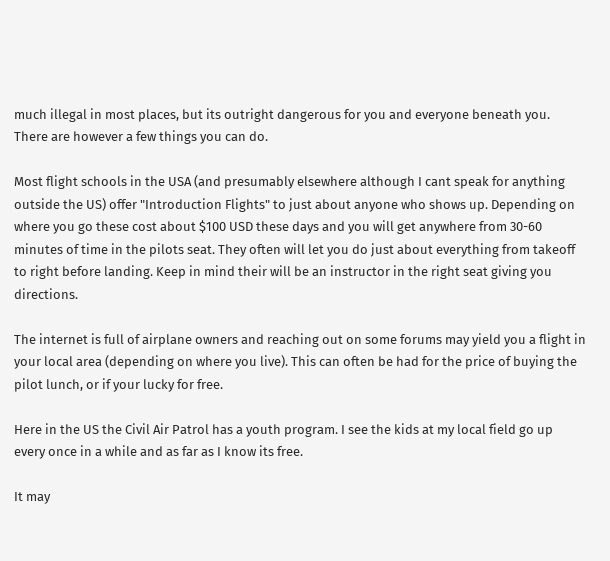much illegal in most places, but its outright dangerous for you and everyone beneath you. There are however a few things you can do.

Most flight schools in the USA (and presumably elsewhere although I cant speak for anything outside the US) offer "Introduction Flights" to just about anyone who shows up. Depending on where you go these cost about $100 USD these days and you will get anywhere from 30-60 minutes of time in the pilots seat. They often will let you do just about everything from takeoff to right before landing. Keep in mind their will be an instructor in the right seat giving you directions.

The internet is full of airplane owners and reaching out on some forums may yield you a flight in your local area (depending on where you live). This can often be had for the price of buying the pilot lunch, or if your lucky for free.

Here in the US the Civil Air Patrol has a youth program. I see the kids at my local field go up every once in a while and as far as I know its free.

It may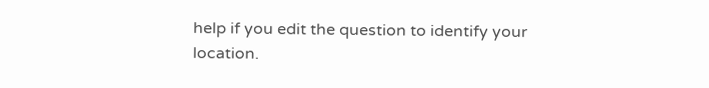help if you edit the question to identify your location.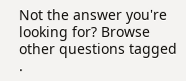Not the answer you're looking for? Browse other questions tagged .